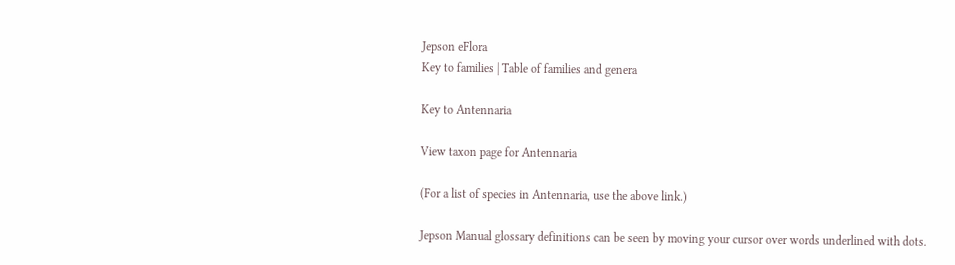Jepson eFlora
Key to families | Table of families and genera

Key to Antennaria

View taxon page for Antennaria

(For a list of species in Antennaria, use the above link.)

Jepson Manual glossary definitions can be seen by moving your cursor over words underlined with dots.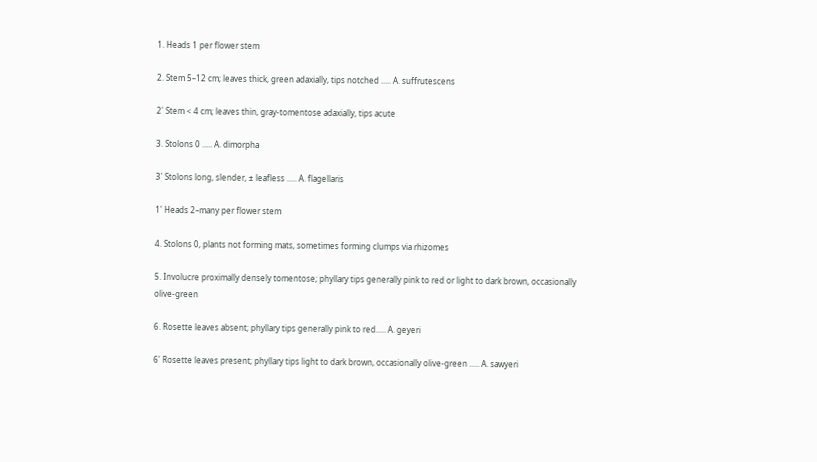1. Heads 1 per flower stem

2. Stem 5–12 cm; leaves thick, green adaxially, tips notched ..... A. suffrutescens

2' Stem < 4 cm; leaves thin, gray-tomentose adaxially, tips acute

3. Stolons 0 ..... A. dimorpha

3' Stolons long, slender, ± leafless ..... A. flagellaris

1' Heads 2–many per flower stem

4. Stolons 0, plants not forming mats, sometimes forming clumps via rhizomes

5. Involucre proximally densely tomentose; phyllary tips generally pink to red or light to dark brown, occasionally olive-green

6. Rosette leaves absent; phyllary tips generally pink to red..... A. geyeri

6' Rosette leaves present; phyllary tips light to dark brown, occasionally olive-green ..... A. sawyeri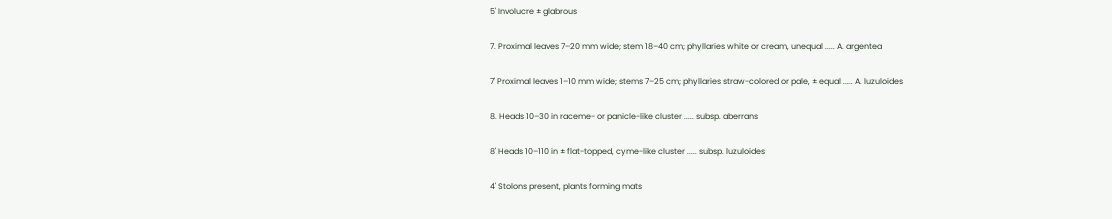5' Involucre ± glabrous

7. Proximal leaves 7–20 mm wide; stem 18–40 cm; phyllaries white or cream, unequal ..... A. argentea

7' Proximal leaves 1–10 mm wide; stems 7–25 cm; phyllaries straw-colored or pale, ± equal ..... A. luzuloides

8. Heads 10–30 in raceme- or panicle-like cluster ..... subsp. aberrans

8' Heads 10–110 in ± flat-topped, cyme-like cluster ..... subsp. luzuloides

4' Stolons present, plants forming mats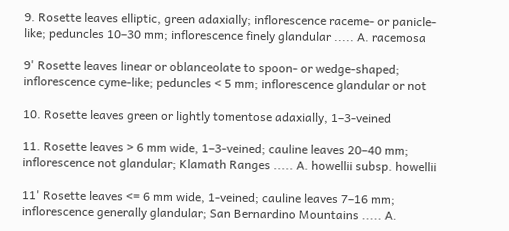9. Rosette leaves elliptic, green adaxially; inflorescence raceme- or panicle-like; peduncles 10–30 mm; inflorescence finely glandular ..... A. racemosa

9' Rosette leaves linear or oblanceolate to spoon- or wedge-shaped; inflorescence cyme-like; peduncles < 5 mm; inflorescence glandular or not

10. Rosette leaves green or lightly tomentose adaxially, 1–3-veined

11. Rosette leaves > 6 mm wide, 1–3-veined; cauline leaves 20–40 mm; inflorescence not glandular; Klamath Ranges ..... A. howellii subsp. howellii

11' Rosette leaves <= 6 mm wide, 1-veined; cauline leaves 7–16 mm; inflorescence generally glandular; San Bernardino Mountains ..... A.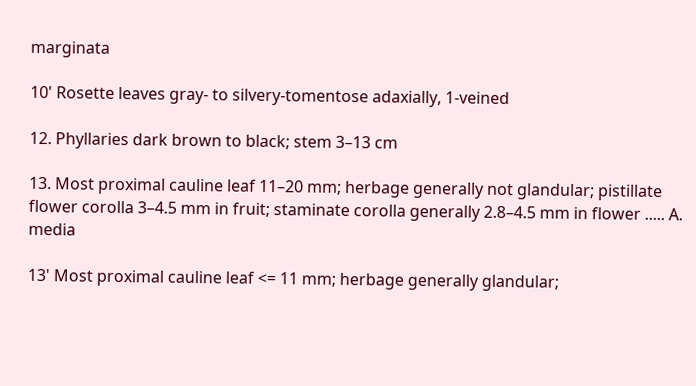marginata

10' Rosette leaves gray- to silvery-tomentose adaxially, 1-veined

12. Phyllaries dark brown to black; stem 3–13 cm

13. Most proximal cauline leaf 11–20 mm; herbage generally not glandular; pistillate flower corolla 3–4.5 mm in fruit; staminate corolla generally 2.8–4.5 mm in flower ..... A. media

13' Most proximal cauline leaf <= 11 mm; herbage generally glandular;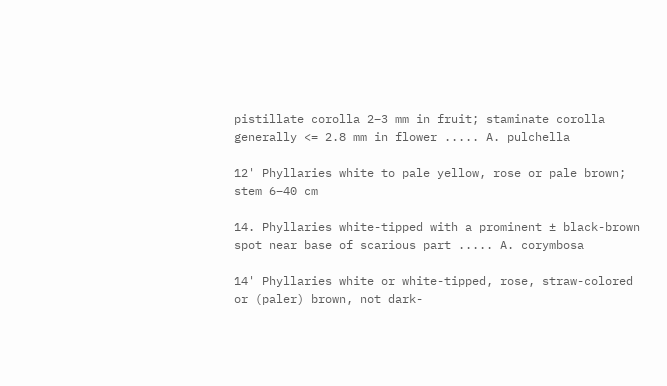pistillate corolla 2–3 mm in fruit; staminate corolla generally <= 2.8 mm in flower ..... A. pulchella

12' Phyllaries white to pale yellow, rose or pale brown; stem 6–40 cm

14. Phyllaries white-tipped with a prominent ± black-brown spot near base of scarious part ..... A. corymbosa

14' Phyllaries white or white-tipped, rose, straw-colored or (paler) brown, not dark-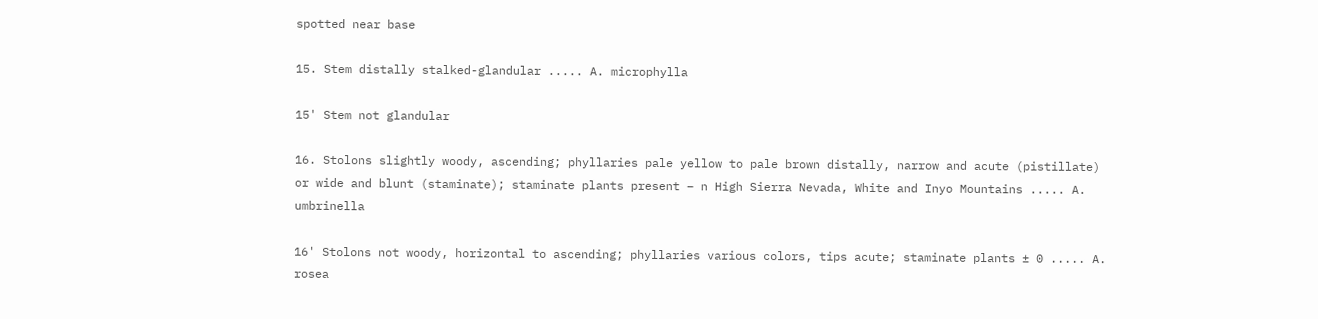spotted near base

15. Stem distally stalked-glandular ..... A. microphylla

15' Stem not glandular

16. Stolons slightly woody, ascending; phyllaries pale yellow to pale brown distally, narrow and acute (pistillate) or wide and blunt (staminate); staminate plants present – n High Sierra Nevada, White and Inyo Mountains ..... A. umbrinella

16' Stolons not woody, horizontal to ascending; phyllaries various colors, tips acute; staminate plants ± 0 ..... A. rosea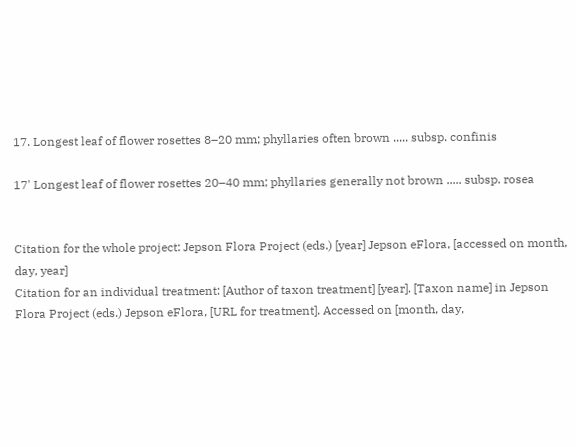17. Longest leaf of flower rosettes 8–20 mm; phyllaries often brown ..... subsp. confinis

17' Longest leaf of flower rosettes 20–40 mm; phyllaries generally not brown ..... subsp. rosea


Citation for the whole project: Jepson Flora Project (eds.) [year] Jepson eFlora, [accessed on month, day, year]
Citation for an individual treatment: [Author of taxon treatment] [year]. [Taxon name] in Jepson Flora Project (eds.) Jepson eFlora, [URL for treatment]. Accessed on [month, day,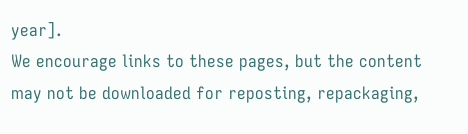year].
We encourage links to these pages, but the content may not be downloaded for reposting, repackaging,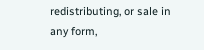redistributing, or sale in any form,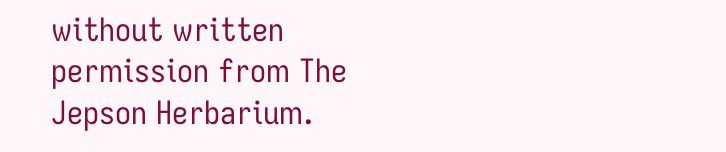without written permission from The Jepson Herbarium.